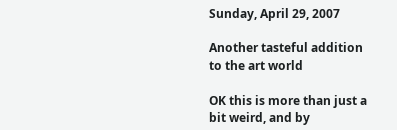Sunday, April 29, 2007

Another tasteful addition to the art world

OK this is more than just a bit weird, and by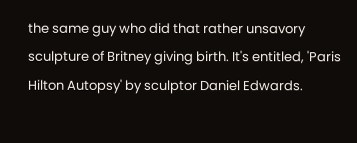the same guy who did that rather unsavory sculpture of Britney giving birth. It's entitled, 'Paris Hilton Autopsy' by sculptor Daniel Edwards.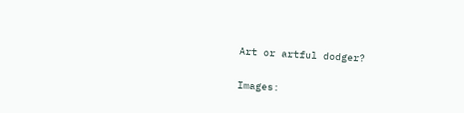Art or artful dodger?

Images: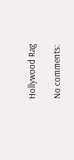Hollywood Rag

No comments: